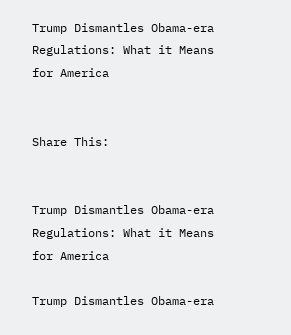Trump Dismantles Obama-era Regulations: What it Means for America


Share This:


Trump Dismantles Obama-era Regulations: What it Means for America

Trump Dismantles Obama-era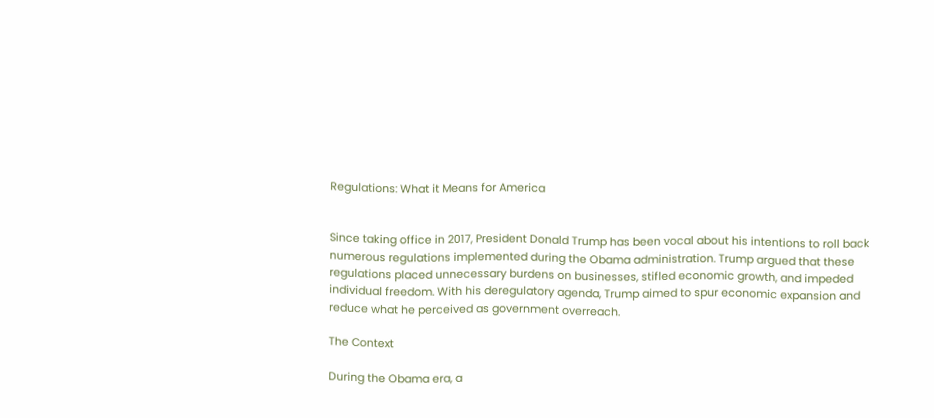Regulations: What it Means for America


Since taking office in 2017, President Donald Trump has been vocal about his intentions to roll back numerous regulations implemented during the Obama administration. Trump argued that these regulations placed unnecessary burdens on businesses, stifled economic growth, and impeded individual freedom. With his deregulatory agenda, Trump aimed to spur economic expansion and reduce what he perceived as government overreach.

The Context

During the Obama era, a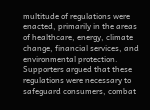multitude of regulations were enacted, primarily in the areas of healthcare, energy, climate change, financial services, and environmental protection. Supporters argued that these regulations were necessary to safeguard consumers, combat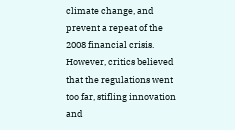climate change, and prevent a repeat of the 2008 financial crisis. However, critics believed that the regulations went too far, stifling innovation and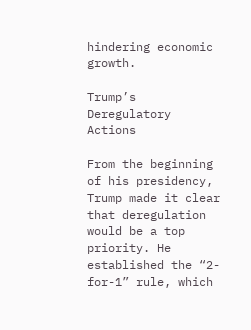hindering economic growth.

Trump’s Deregulatory Actions

From the beginning of his presidency, Trump made it clear that deregulation would be a top priority. He established the “2-for-1” rule, which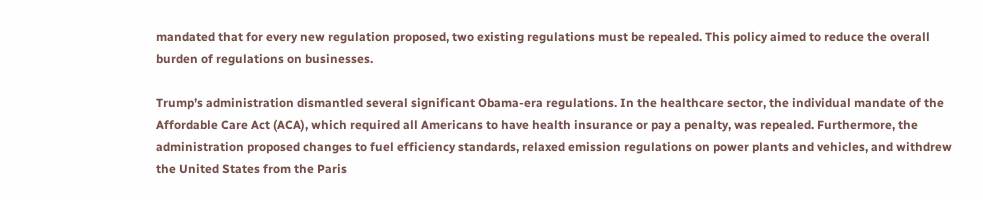mandated that for every new regulation proposed, two existing regulations must be repealed. This policy aimed to reduce the overall burden of regulations on businesses.

Trump’s administration dismantled several significant Obama-era regulations. In the healthcare sector, the individual mandate of the Affordable Care Act (ACA), which required all Americans to have health insurance or pay a penalty, was repealed. Furthermore, the administration proposed changes to fuel efficiency standards, relaxed emission regulations on power plants and vehicles, and withdrew the United States from the Paris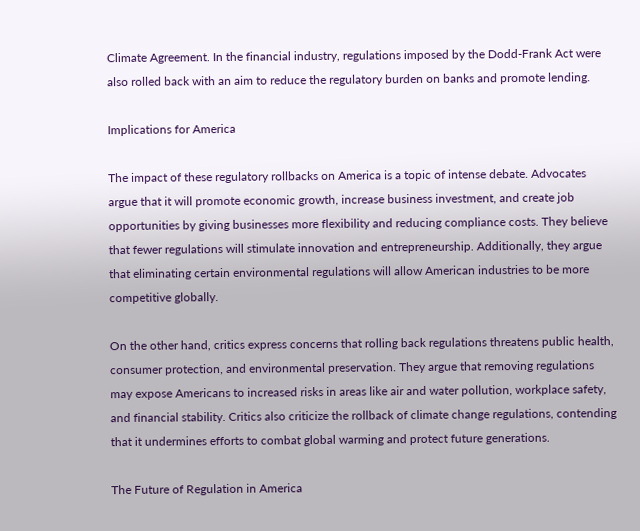Climate Agreement. In the financial industry, regulations imposed by the Dodd-Frank Act were also rolled back with an aim to reduce the regulatory burden on banks and promote lending.

Implications for America

The impact of these regulatory rollbacks on America is a topic of intense debate. Advocates argue that it will promote economic growth, increase business investment, and create job opportunities by giving businesses more flexibility and reducing compliance costs. They believe that fewer regulations will stimulate innovation and entrepreneurship. Additionally, they argue that eliminating certain environmental regulations will allow American industries to be more competitive globally.

On the other hand, critics express concerns that rolling back regulations threatens public health, consumer protection, and environmental preservation. They argue that removing regulations may expose Americans to increased risks in areas like air and water pollution, workplace safety, and financial stability. Critics also criticize the rollback of climate change regulations, contending that it undermines efforts to combat global warming and protect future generations.

The Future of Regulation in America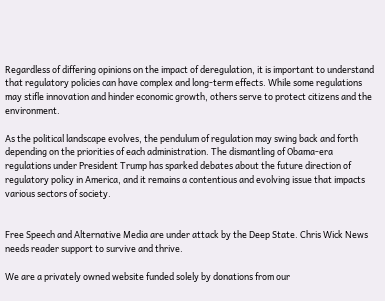Regardless of differing opinions on the impact of deregulation, it is important to understand that regulatory policies can have complex and long-term effects. While some regulations may stifle innovation and hinder economic growth, others serve to protect citizens and the environment.

As the political landscape evolves, the pendulum of regulation may swing back and forth depending on the priorities of each administration. The dismantling of Obama-era regulations under President Trump has sparked debates about the future direction of regulatory policy in America, and it remains a contentious and evolving issue that impacts various sectors of society.


Free Speech and Alternative Media are under attack by the Deep State. Chris Wick News needs reader support to survive and thrive.

We are a privately owned website funded solely by donations from our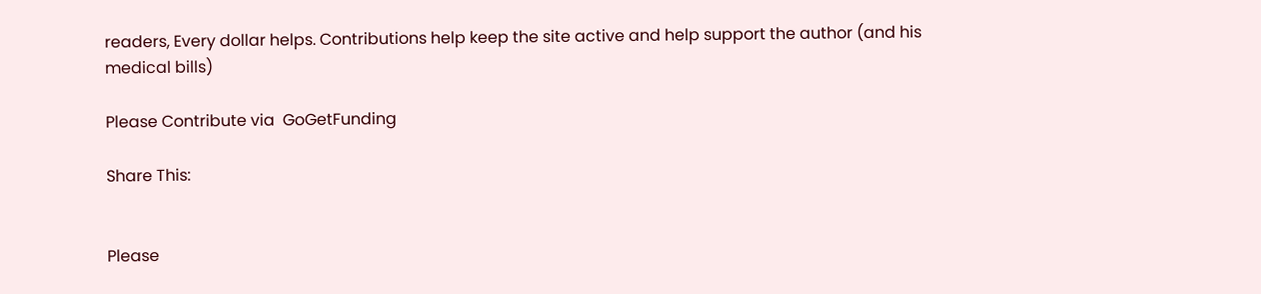readers, Every dollar helps. Contributions help keep the site active and help support the author (and his medical bills)

Please Contribute via  GoGetFunding

Share This:


Please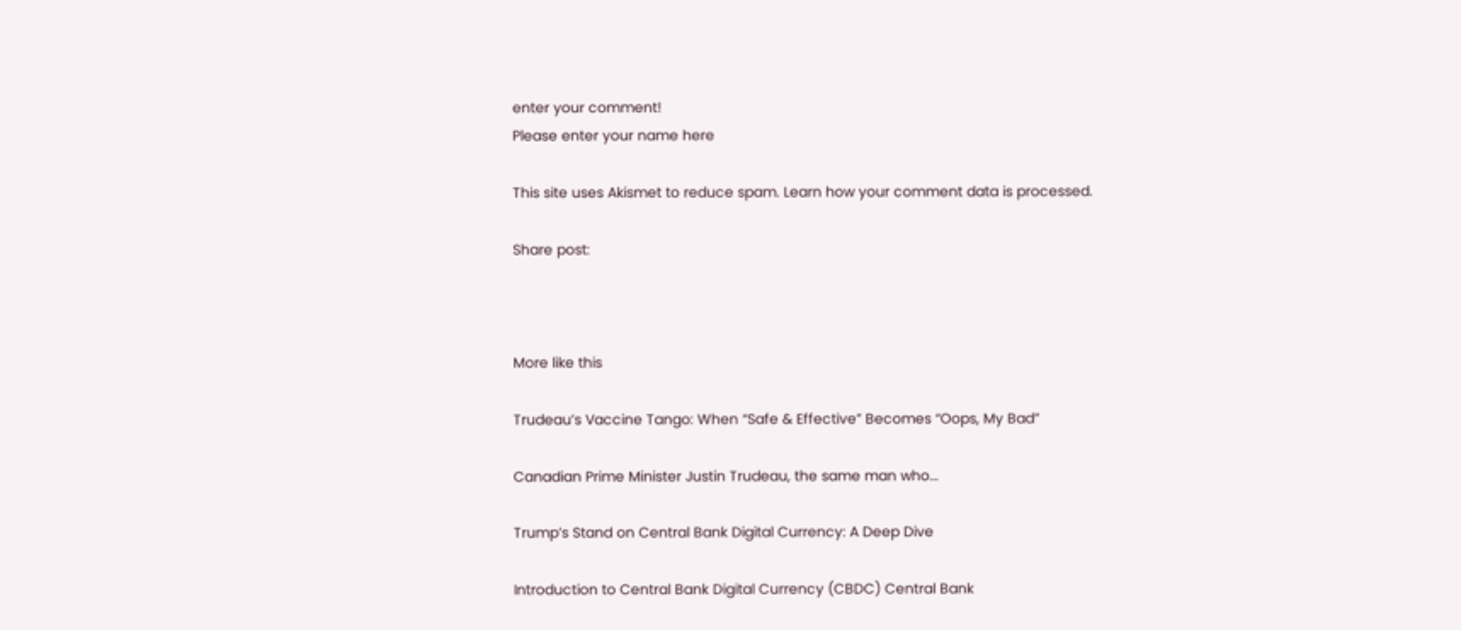enter your comment!
Please enter your name here

This site uses Akismet to reduce spam. Learn how your comment data is processed.

Share post:



More like this

Trudeau’s Vaccine Tango: When “Safe & Effective” Becomes “Oops, My Bad”

Canadian Prime Minister Justin Trudeau, the same man who...

Trump’s Stand on Central Bank Digital Currency: A Deep Dive

Introduction to Central Bank Digital Currency (CBDC) Central Bank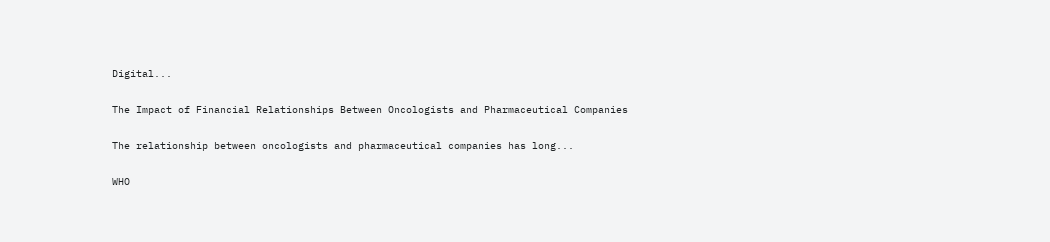Digital...

The Impact of Financial Relationships Between Oncologists and Pharmaceutical Companies

The relationship between oncologists and pharmaceutical companies has long...

WHO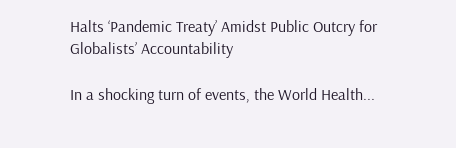Halts ‘Pandemic Treaty’ Amidst Public Outcry for Globalists’ Accountability

In a shocking turn of events, the World Health...